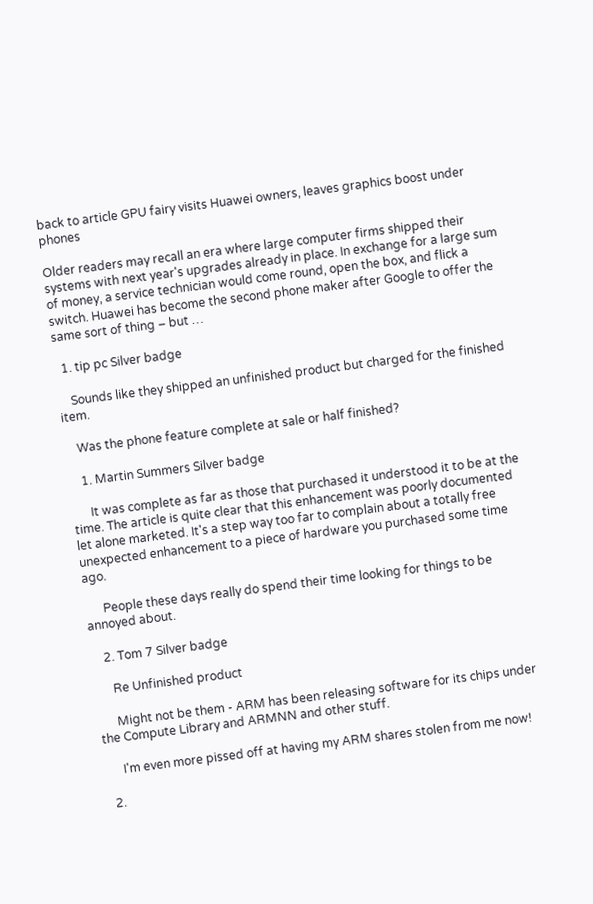back to article GPU fairy visits Huawei owners, leaves graphics boost under phones

Older readers may recall an era where large computer firms shipped their systems with next year's upgrades already in place. In exchange for a large sum of money, a service technician would come round, open the box, and flick a switch. Huawei has become the second phone maker after Google to offer the same sort of thing – but …

  1. tip pc Silver badge

    Sounds like they shipped an unfinished product but charged for the finished item.

    Was the phone feature complete at sale or half finished?

    1. Martin Summers Silver badge

      It was complete as far as those that purchased it understood it to be at the time. The article is quite clear that this enhancement was poorly documented let alone marketed. It's a step way too far to complain about a totally free unexpected enhancement to a piece of hardware you purchased some time ago.

      People these days really do spend their time looking for things to be annoyed about.

    2. Tom 7 Silver badge

      Re Unfinished product

      Might not be them - ARM has been releasing software for its chips under the Compute Library and ARMNN and other stuff.

      I'm even more pissed off at having my ARM shares stolen from me now!

  2.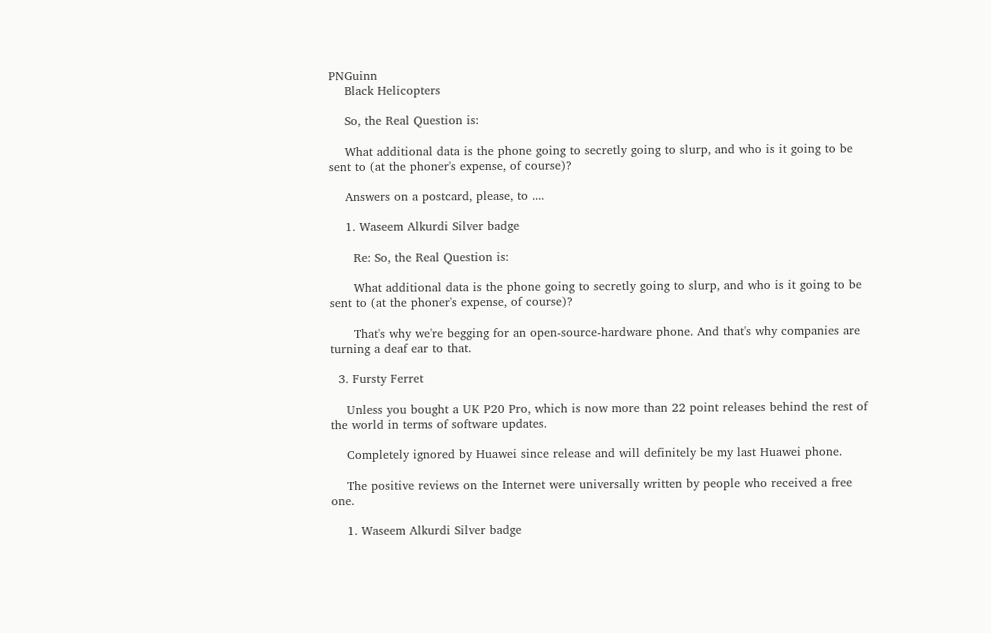PNGuinn
    Black Helicopters

    So, the Real Question is:

    What additional data is the phone going to secretly going to slurp, and who is it going to be sent to (at the phoner's expense, of course)?

    Answers on a postcard, please, to ....

    1. Waseem Alkurdi Silver badge

      Re: So, the Real Question is:

      What additional data is the phone going to secretly going to slurp, and who is it going to be sent to (at the phoner's expense, of course)?

      That's why we're begging for an open-source-hardware phone. And that's why companies are turning a deaf ear to that.

  3. Fursty Ferret

    Unless you bought a UK P20 Pro, which is now more than 22 point releases behind the rest of the world in terms of software updates.

    Completely ignored by Huawei since release and will definitely be my last Huawei phone.

    The positive reviews on the Internet were universally written by people who received a free one.

    1. Waseem Alkurdi Silver badge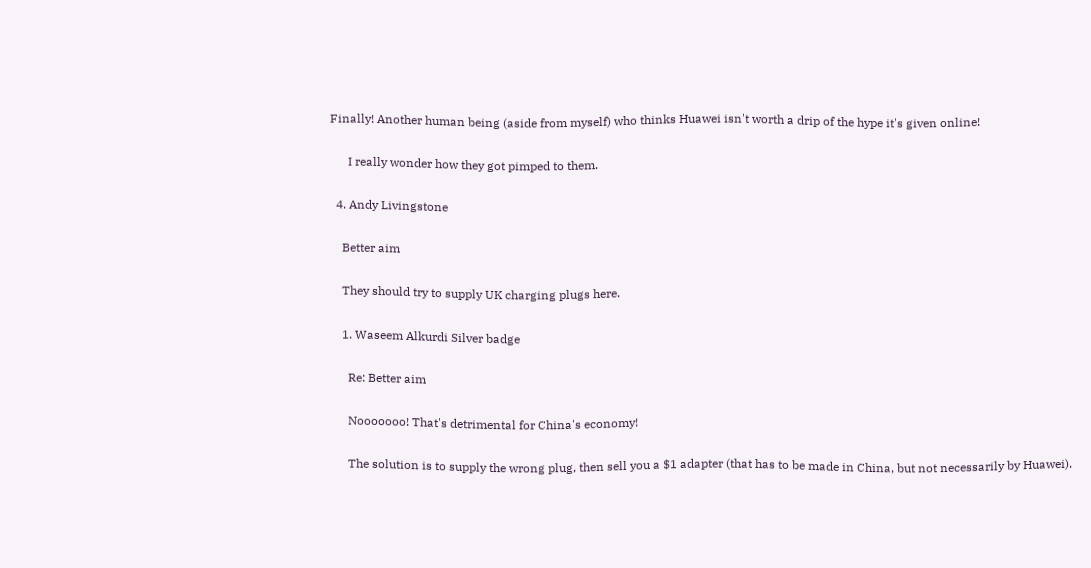Finally! Another human being (aside from myself) who thinks Huawei isn't worth a drip of the hype it's given online!

      I really wonder how they got pimped to them.

  4. Andy Livingstone

    Better aim

    They should try to supply UK charging plugs here.

    1. Waseem Alkurdi Silver badge

      Re: Better aim

      Nooooooo! That's detrimental for China's economy!

      The solution is to supply the wrong plug, then sell you a $1 adapter (that has to be made in China, but not necessarily by Huawei).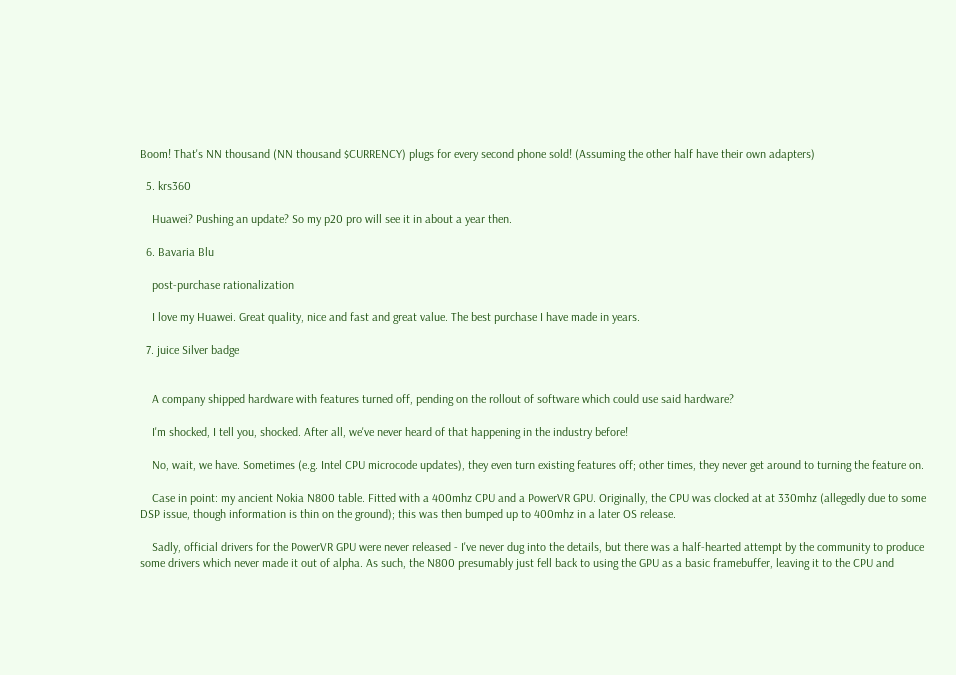Boom! That's NN thousand (NN thousand $CURRENCY) plugs for every second phone sold! (Assuming the other half have their own adapters)

  5. krs360

    Huawei? Pushing an update? So my p20 pro will see it in about a year then.

  6. Bavaria Blu

    post-purchase rationalization

    I love my Huawei. Great quality, nice and fast and great value. The best purchase I have made in years.

  7. juice Silver badge


    A company shipped hardware with features turned off, pending on the rollout of software which could use said hardware?

    I'm shocked, I tell you, shocked. After all, we've never heard of that happening in the industry before!

    No, wait, we have. Sometimes (e.g. Intel CPU microcode updates), they even turn existing features off; other times, they never get around to turning the feature on.

    Case in point: my ancient Nokia N800 table. Fitted with a 400mhz CPU and a PowerVR GPU. Originally, the CPU was clocked at at 330mhz (allegedly due to some DSP issue, though information is thin on the ground); this was then bumped up to 400mhz in a later OS release.

    Sadly, official drivers for the PowerVR GPU were never released - I've never dug into the details, but there was a half-hearted attempt by the community to produce some drivers which never made it out of alpha. As such, the N800 presumably just fell back to using the GPU as a basic framebuffer, leaving it to the CPU and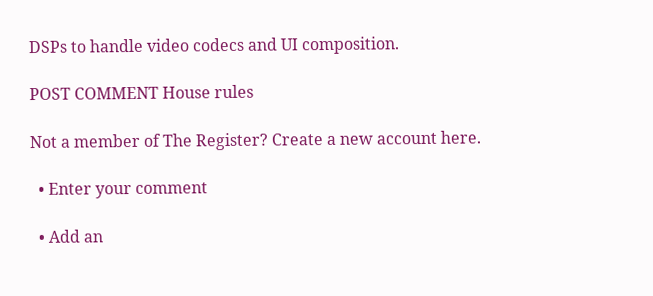DSPs to handle video codecs and UI composition.

POST COMMENT House rules

Not a member of The Register? Create a new account here.

  • Enter your comment

  • Add an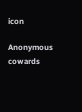icon

Anonymous cowards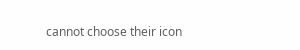cannot choose their icon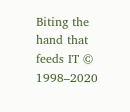Biting the hand that feeds IT © 1998–2020